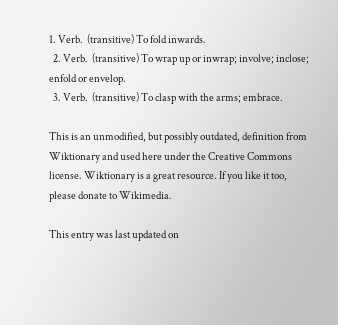1. Verb.  (transitive) To fold inwards.
  2. Verb.  (transitive) To wrap up or inwrap; involve; inclose; enfold or envelop.
  3. Verb.  (transitive) To clasp with the arms; embrace.

This is an unmodified, but possibly outdated, definition from Wiktionary and used here under the Creative Commons license. Wiktionary is a great resource. If you like it too, please donate to Wikimedia.

This entry was last updated on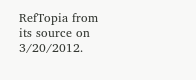RefTopia from its source on 3/20/2012.